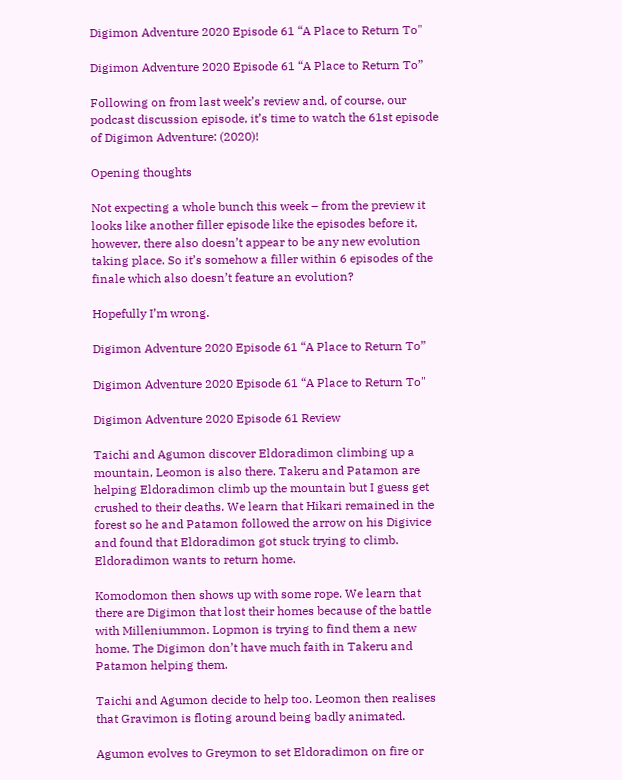Digimon Adventure 2020 Episode 61 “A Place to Return To"

Digimon Adventure 2020 Episode 61 “A Place to Return To”

Following on from last week’s review and, of course, our podcast discussion episode, it’s time to watch the 61st episode of Digimon Adventure: (2020)!

Opening thoughts

Not expecting a whole bunch this week – from the preview it looks like another filler episode like the episodes before it, however, there also doesn’t appear to be any new evolution taking place. So it’s somehow a filler within 6 episodes of the finale which also doesn’t feature an evolution?

Hopefully I’m wrong.

Digimon Adventure 2020 Episode 61 “A Place to Return To”

Digimon Adventure 2020 Episode 61 “A Place to Return To"

Digimon Adventure 2020 Episode 61 Review

Taichi and Agumon discover Eldoradimon climbing up a mountain, Leomon is also there. Takeru and Patamon are helping Eldoradimon climb up the mountain but I guess get crushed to their deaths. We learn that Hikari remained in the forest so he and Patamon followed the arrow on his Digivice and found that Eldoradimon got stuck trying to climb. Eldoradimon wants to return home.

Komodomon then shows up with some rope. We learn that there are Digimon that lost their homes because of the battle with Milleniummon. Lopmon is trying to find them a new home. The Digimon don’t have much faith in Takeru and Patamon helping them.

Taichi and Agumon decide to help too. Leomon then realises that Gravimon is floting around being badly animated.

Agumon evolves to Greymon to set Eldoradimon on fire or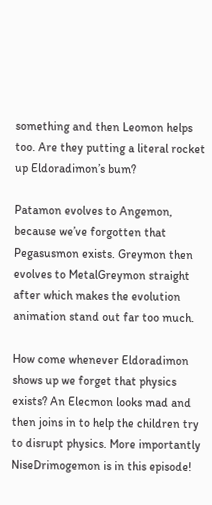something and then Leomon helps too. Are they putting a literal rocket up Eldoradimon’s bum?

Patamon evolves to Angemon, because we’ve forgotten that Pegasusmon exists. Greymon then evolves to MetalGreymon straight after which makes the evolution animation stand out far too much.

How come whenever Eldoradimon shows up we forget that physics exists? An Elecmon looks mad and then joins in to help the children try to disrupt physics. More importantly NiseDrimogemon is in this episode!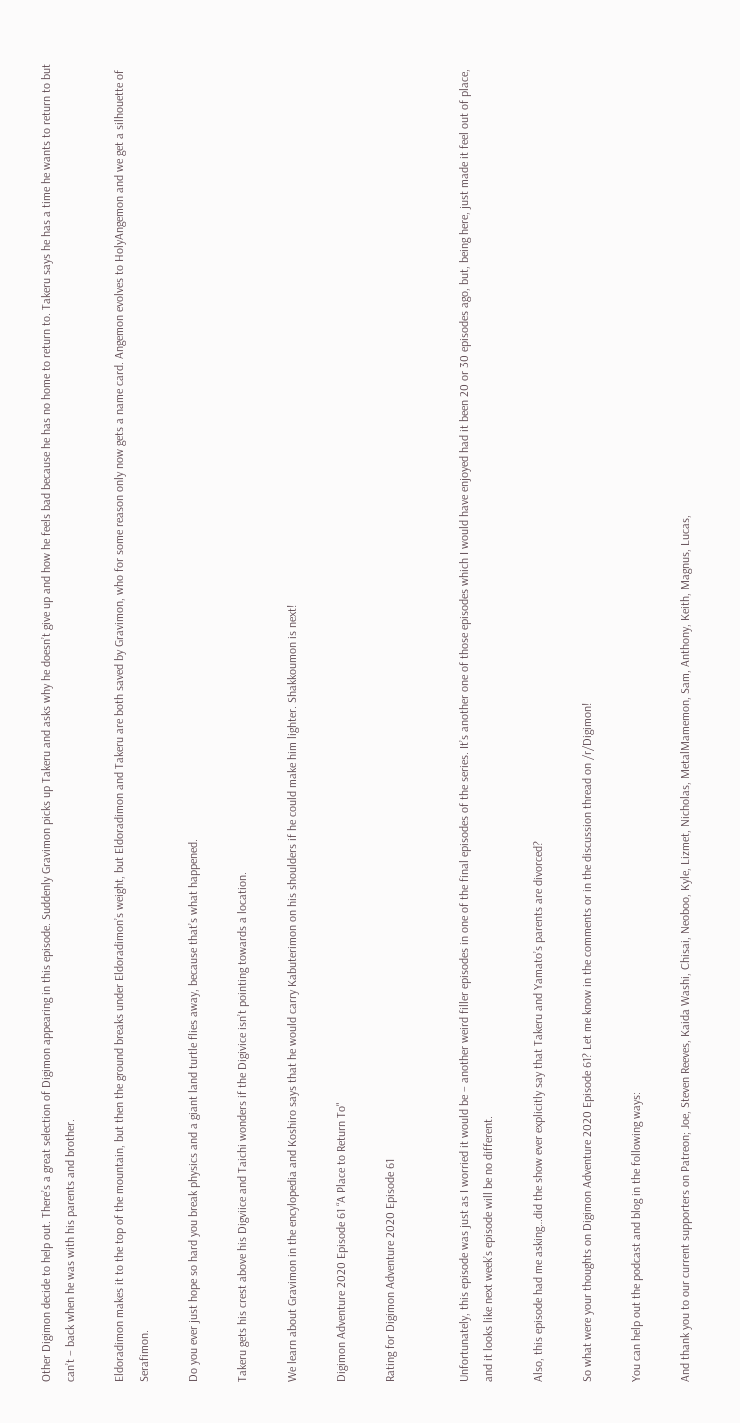Other Digimon decide to help out. There’s a great selection of Digimon appearing in this episode. Suddenly Gravimon picks up Takeru and asks why he doesn’t give up and how he feels bad because he has no home to return to. Takeru says he has a time he wants to return to but can’t – back when he was with his parents and brother.

Eldoradimon makes it to the top of the mountain, but then the ground breaks under Eldoradimon’s weight, but Eldoradimon and Takeru are both saved by Gravimon, who for some reason only now gets a name card. Angemon evolves to HolyAngemon and we get a silhouette of Serafimon.

Do you ever just hope so hard you break physics and a giant land turtle flies away, because that’s what happened.

Takeru gets his crest above his Digviice and Taichi wonders if the Digivice isn’t pointing towards a location.

We learn about Gravimon in the encylopedia and Koshiro says that he would carry Kabuterimon on his shoulders if he could make him lighter. Shakkoumon is next!

Digimon Adventure 2020 Episode 61 “A Place to Return To"

Rating for Digimon Adventure 2020 Episode 61


Unfortunately, this episode was just as I worried it would be – another weird filler episodes in one of the final episodes of the series. It’s another one of those episodes which I would have enjoyed had it been 20 or 30 episodes ago, but, being here, just made it feel out of place, and it looks like next week’s episode will be no different.

Also, this episode had me asking…did the show ever explicitly say that Takeru and Yamato’s parents are divorced?

So what were your thoughts on Digimon Adventure 2020 Episode 61? Let me know in the comments or in the discussion thread on /r/Digimon!

You can help out the podcast and blog in the following ways:

And thank you to our current supporters on Patreon; Joe, Steven Reeves, Kaida Washi, Chisai, Neoboo, Kyle, Lizmet, Nicholas, MetalMamemon, Sam, Anthony, Keith, Magnus, Lucas,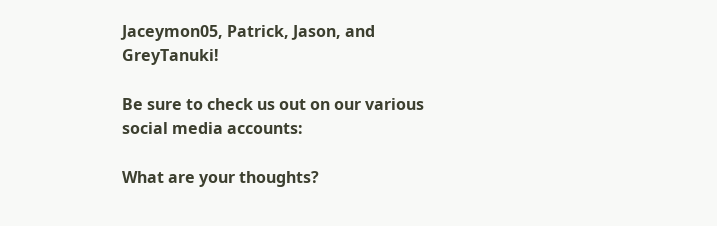Jaceymon05, Patrick, Jason, and GreyTanuki!

Be sure to check us out on our various social media accounts:

What are your thoughts?